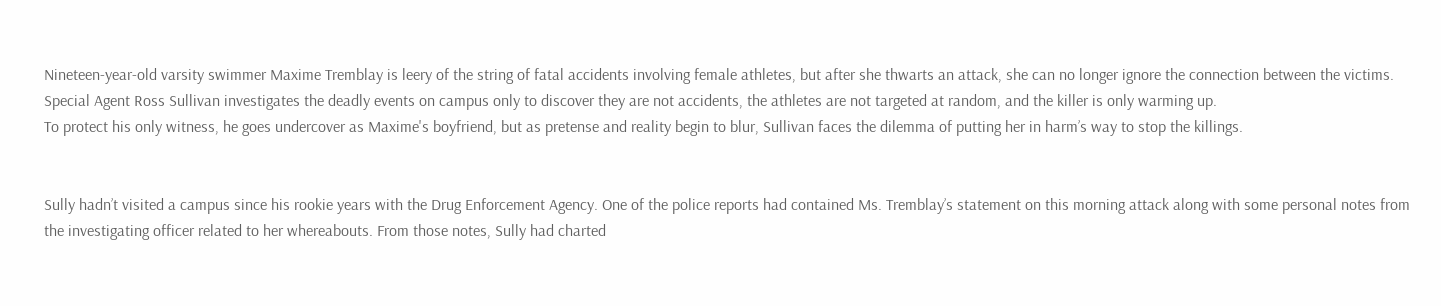Nineteen-year-old varsity swimmer Maxime Tremblay is leery of the string of fatal accidents involving female athletes, but after she thwarts an attack, she can no longer ignore the connection between the victims.
Special Agent Ross Sullivan investigates the deadly events on campus only to discover they are not accidents, the athletes are not targeted at random, and the killer is only warming up.
To protect his only witness, he goes undercover as Maxime's boyfriend, but as pretense and reality begin to blur, Sullivan faces the dilemma of putting her in harm’s way to stop the killings.


Sully hadn’t visited a campus since his rookie years with the Drug Enforcement Agency. One of the police reports had contained Ms. Tremblay’s statement on this morning attack along with some personal notes from the investigating officer related to her whereabouts. From those notes, Sully had charted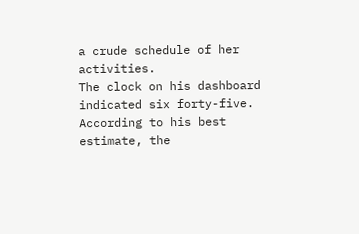a crude schedule of her activities.
The clock on his dashboard indicated six forty-five. According to his best estimate, the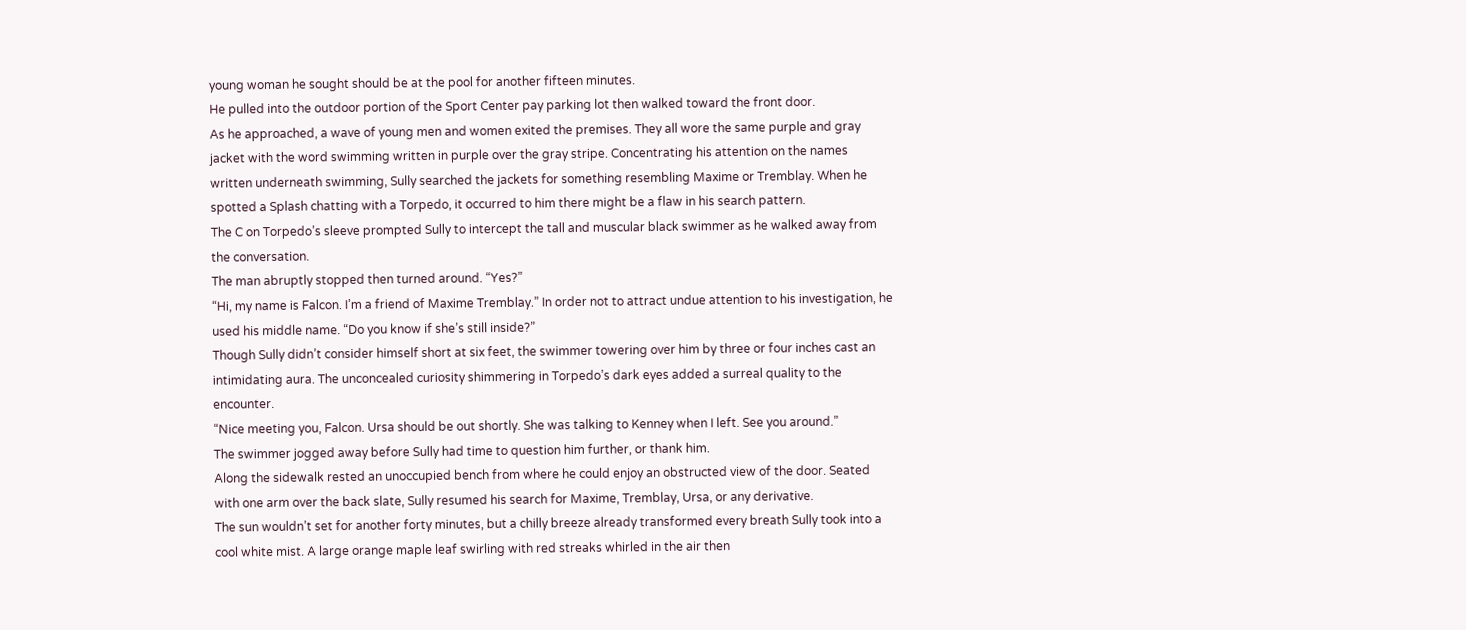young woman he sought should be at the pool for another fifteen minutes.
He pulled into the outdoor portion of the Sport Center pay parking lot then walked toward the front door.
As he approached, a wave of young men and women exited the premises. They all wore the same purple and gray jacket with the word swimming written in purple over the gray stripe. Concentrating his attention on the names written underneath swimming, Sully searched the jackets for something resembling Maxime or Tremblay. When he spotted a Splash chatting with a Torpedo, it occurred to him there might be a flaw in his search pattern.
The C on Torpedo’s sleeve prompted Sully to intercept the tall and muscular black swimmer as he walked away from the conversation.
The man abruptly stopped then turned around. “Yes?”
“Hi, my name is Falcon. I’m a friend of Maxime Tremblay.” In order not to attract undue attention to his investigation, he used his middle name. “Do you know if she’s still inside?”
Though Sully didn’t consider himself short at six feet, the swimmer towering over him by three or four inches cast an intimidating aura. The unconcealed curiosity shimmering in Torpedo’s dark eyes added a surreal quality to the encounter.
“Nice meeting you, Falcon. Ursa should be out shortly. She was talking to Kenney when I left. See you around.”
The swimmer jogged away before Sully had time to question him further, or thank him.
Along the sidewalk rested an unoccupied bench from where he could enjoy an obstructed view of the door. Seated with one arm over the back slate, Sully resumed his search for Maxime, Tremblay, Ursa, or any derivative.
The sun wouldn’t set for another forty minutes, but a chilly breeze already transformed every breath Sully took into a cool white mist. A large orange maple leaf swirling with red streaks whirled in the air then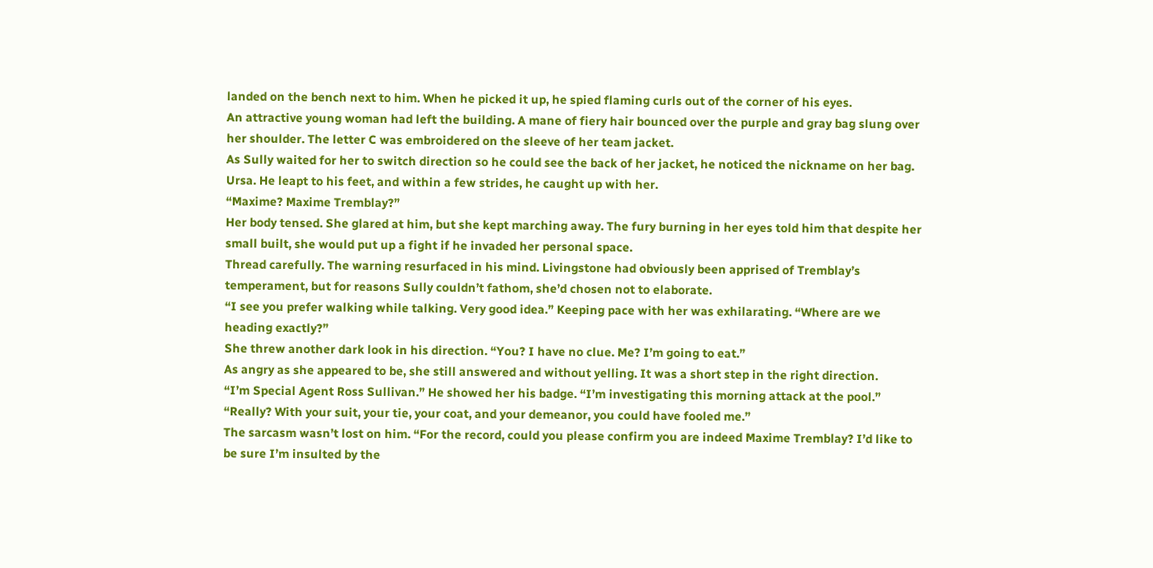landed on the bench next to him. When he picked it up, he spied flaming curls out of the corner of his eyes.
An attractive young woman had left the building. A mane of fiery hair bounced over the purple and gray bag slung over her shoulder. The letter C was embroidered on the sleeve of her team jacket.
As Sully waited for her to switch direction so he could see the back of her jacket, he noticed the nickname on her bag. Ursa. He leapt to his feet, and within a few strides, he caught up with her.
“Maxime? Maxime Tremblay?”
Her body tensed. She glared at him, but she kept marching away. The fury burning in her eyes told him that despite her small built, she would put up a fight if he invaded her personal space.
Thread carefully. The warning resurfaced in his mind. Livingstone had obviously been apprised of Tremblay’s temperament, but for reasons Sully couldn’t fathom, she’d chosen not to elaborate.
“I see you prefer walking while talking. Very good idea.” Keeping pace with her was exhilarating. “Where are we heading exactly?”
She threw another dark look in his direction. “You? I have no clue. Me? I’m going to eat.”
As angry as she appeared to be, she still answered and without yelling. It was a short step in the right direction.
“I’m Special Agent Ross Sullivan.” He showed her his badge. “I’m investigating this morning attack at the pool.”
“Really? With your suit, your tie, your coat, and your demeanor, you could have fooled me.”
The sarcasm wasn’t lost on him. “For the record, could you please confirm you are indeed Maxime Tremblay? I’d like to be sure I’m insulted by the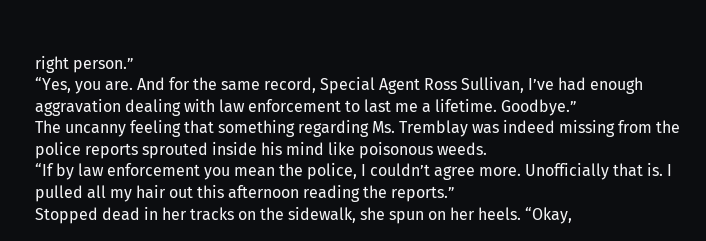right person.”
“Yes, you are. And for the same record, Special Agent Ross Sullivan, I’ve had enough aggravation dealing with law enforcement to last me a lifetime. Goodbye.”
The uncanny feeling that something regarding Ms. Tremblay was indeed missing from the police reports sprouted inside his mind like poisonous weeds.
“If by law enforcement you mean the police, I couldn’t agree more. Unofficially that is. I pulled all my hair out this afternoon reading the reports.”
Stopped dead in her tracks on the sidewalk, she spun on her heels. “Okay,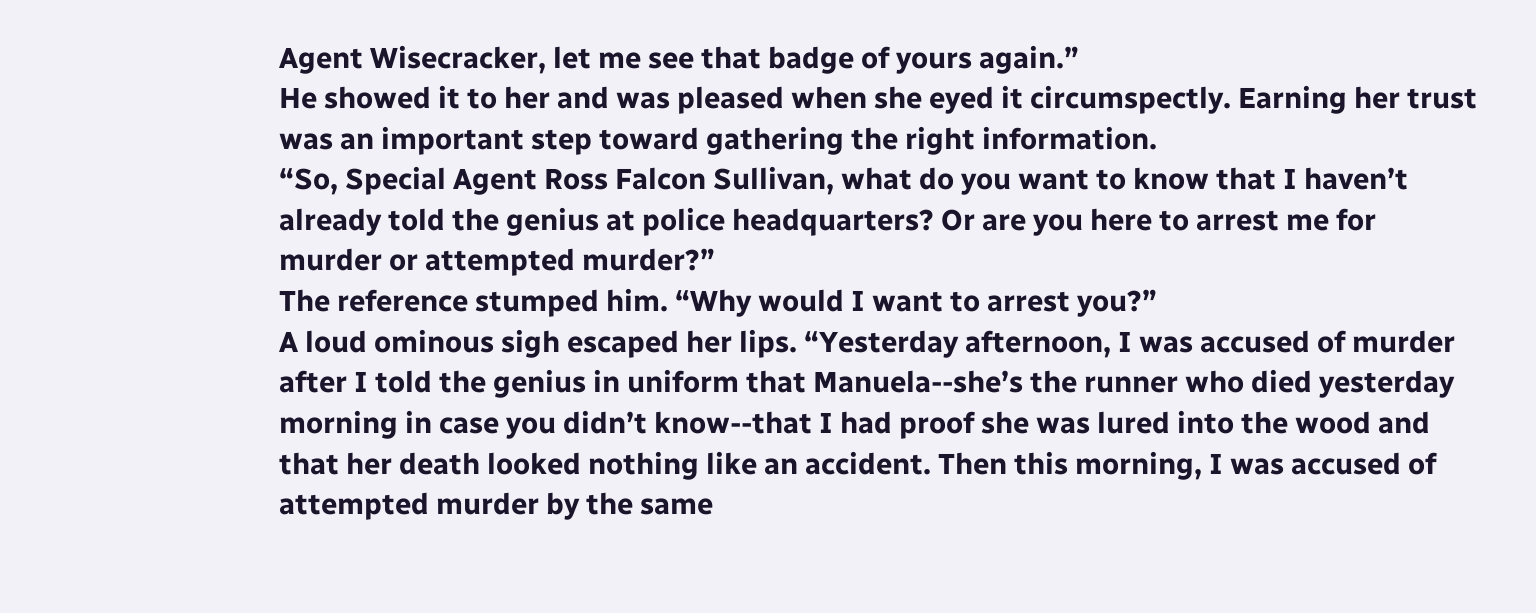Agent Wisecracker, let me see that badge of yours again.”
He showed it to her and was pleased when she eyed it circumspectly. Earning her trust was an important step toward gathering the right information.
“So, Special Agent Ross Falcon Sullivan, what do you want to know that I haven’t already told the genius at police headquarters? Or are you here to arrest me for murder or attempted murder?”
The reference stumped him. “Why would I want to arrest you?”
A loud ominous sigh escaped her lips. “Yesterday afternoon, I was accused of murder after I told the genius in uniform that Manuela--she’s the runner who died yesterday morning in case you didn’t know--that I had proof she was lured into the wood and that her death looked nothing like an accident. Then this morning, I was accused of attempted murder by the same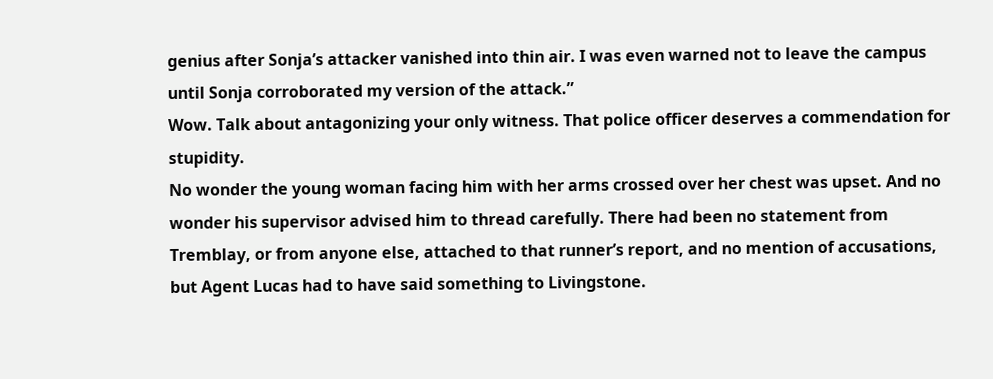genius after Sonja’s attacker vanished into thin air. I was even warned not to leave the campus until Sonja corroborated my version of the attack.”
Wow. Talk about antagonizing your only witness. That police officer deserves a commendation for stupidity.
No wonder the young woman facing him with her arms crossed over her chest was upset. And no wonder his supervisor advised him to thread carefully. There had been no statement from Tremblay, or from anyone else, attached to that runner’s report, and no mention of accusations, but Agent Lucas had to have said something to Livingstone.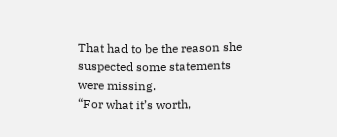That had to be the reason she suspected some statements were missing.
“For what it’s worth,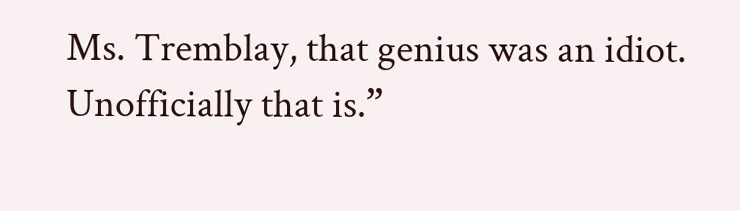Ms. Tremblay, that genius was an idiot. Unofficially that is.”